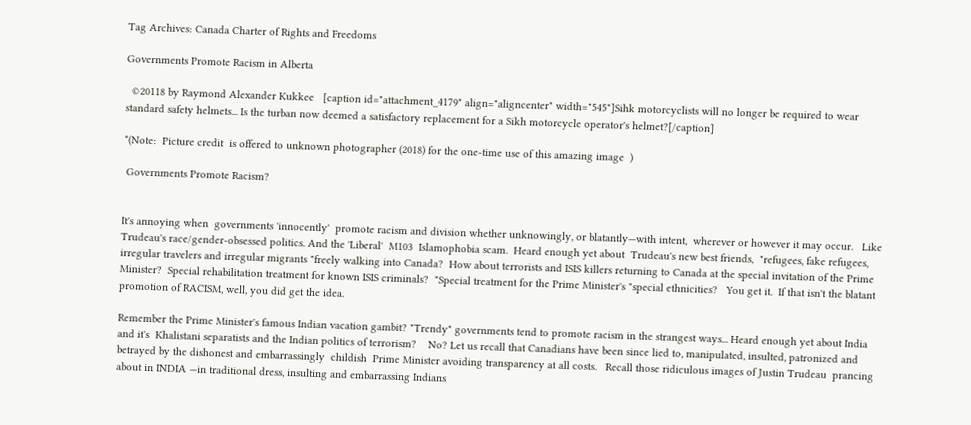Tag Archives: Canada Charter of Rights and Freedoms

Governments Promote Racism in Alberta

  ©20118 by Raymond Alexander Kukkee   [caption id="attachment_4179" align="aligncenter" width="545"]Sihk motorcyclists will no longer be required to wear standard safety helmets... Is the turban now deemed a satisfactory replacement for a Sikh motorcycle operator's helmet?[/caption]

*(Note:  Picture credit  is offered to unknown photographer (2018) for the one-time use of this amazing image  )

 Governments Promote Racism?


It's annoying when  governments 'innocently'  promote racism and division whether unknowingly, or blatantly—with intent,  wherever or however it may occur.   Like Trudeau's race/gender-obsessed politics. And the 'Liberal'  M103  Islamophobia scam.  Heard enough yet about  Trudeau's new best friends,  "refugees, fake refugees, irregular travelers and irregular migrants "freely walking into Canada?  How about terrorists and ISIS killers returning to Canada at the special invitation of the Prime Minister?  Special rehabilitation treatment for known ISIS criminals?  "Special treatment for the Prime Minister's "special ethnicities?   You get it.  If that isn't the blatant promotion of RACISM, well, you did get the idea.

Remember the Prime Minister's famous Indian vacation gambit? "Trendy" governments tend to promote racism in the strangest ways... Heard enough yet about India and it's  Khalistani separatists and the Indian politics of terrorism?    No? Let us recall that Canadians have been since lied to, manipulated, insulted, patronized and betrayed by the dishonest and embarrassingly  childish  Prime Minister avoiding transparency at all costs.   Recall those ridiculous images of Justin Trudeau  prancing about in INDIA —in traditional dress, insulting and embarrassing Indians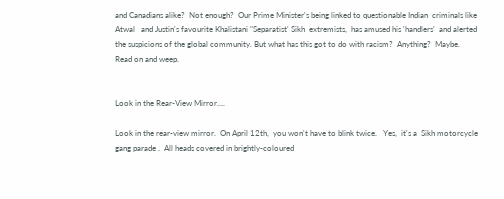and Canadians alike?  Not enough?  Our Prime Minister's being linked to questionable Indian  criminals like Atwal   and Justin's favourite Khalistani "Separatist' Sikh  extremists,  has amused his 'handlers'  and alerted the suspicions of the global community. But what has this got to do with racism?  Anything?  Maybe.   Read on and weep.


Look in the Rear-View Mirror....

Look in the rear-view mirror.  On April 12th,  you won't have to blink twice.   Yes,  it's a  Sikh motorcycle gang parade .  All heads covered in brightly-coloured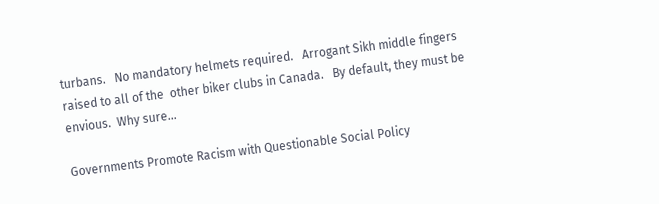turbans.   No mandatory helmets required.   Arrogant Sikh middle fingers raised to all of the  other biker clubs in Canada.   By default, they must be envious.  Why sure...

Governments Promote Racism with Questionable Social Policy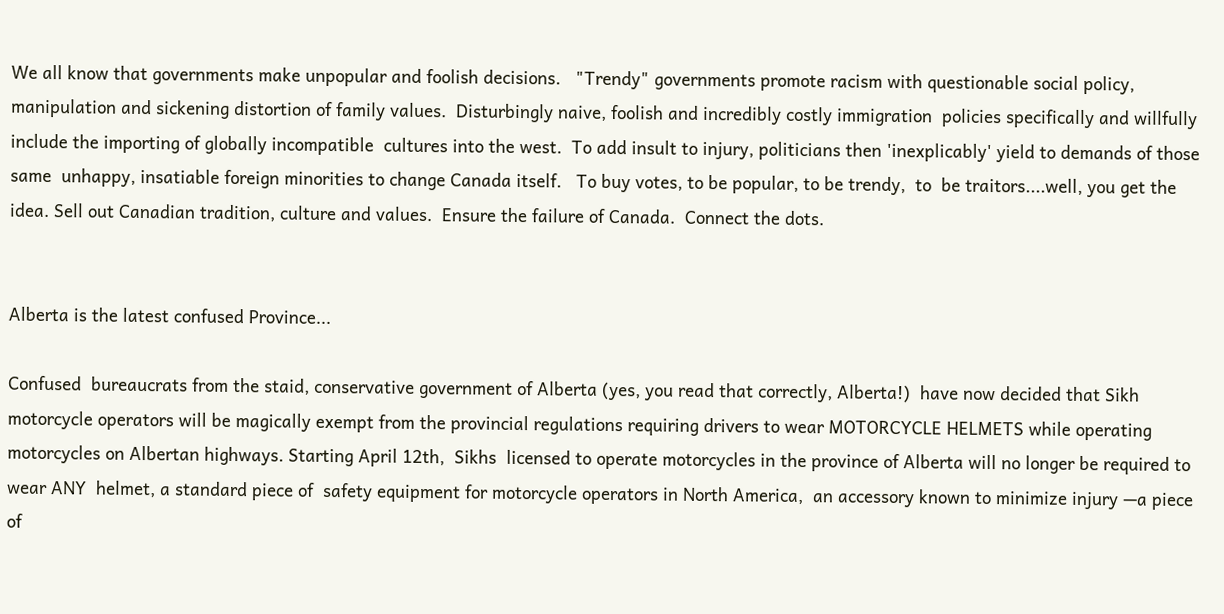We all know that governments make unpopular and foolish decisions.   "Trendy" governments promote racism with questionable social policy, manipulation and sickening distortion of family values.  Disturbingly naive, foolish and incredibly costly immigration  policies specifically and willfully include the importing of globally incompatible  cultures into the west.  To add insult to injury, politicians then 'inexplicably' yield to demands of those same  unhappy, insatiable foreign minorities to change Canada itself.   To buy votes, to be popular, to be trendy,  to  be traitors....well, you get the idea. Sell out Canadian tradition, culture and values.  Ensure the failure of Canada.  Connect the dots.


Alberta is the latest confused Province...

Confused  bureaucrats from the staid, conservative government of Alberta (yes, you read that correctly, Alberta!)  have now decided that Sikh motorcycle operators will be magically exempt from the provincial regulations requiring drivers to wear MOTORCYCLE HELMETS while operating motorcycles on Albertan highways. Starting April 12th,  Sikhs  licensed to operate motorcycles in the province of Alberta will no longer be required to wear ANY  helmet, a standard piece of  safety equipment for motorcycle operators in North America,  an accessory known to minimize injury —a piece of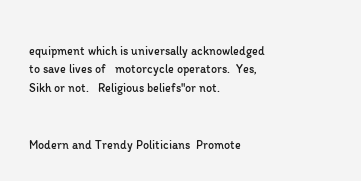equipment which is universally acknowledged  to save lives of   motorcycle operators.  Yes, Sikh or not.   Religious beliefs"or not.


Modern and Trendy Politicians  Promote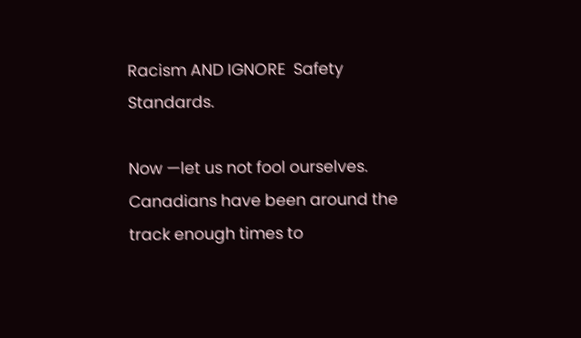Racism AND IGNORE  Safety Standards.

Now —let us not fool ourselves.  Canadians have been around the track enough times to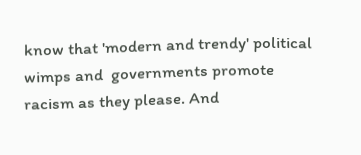know that 'modern and trendy' political wimps and  governments promote racism as they please. And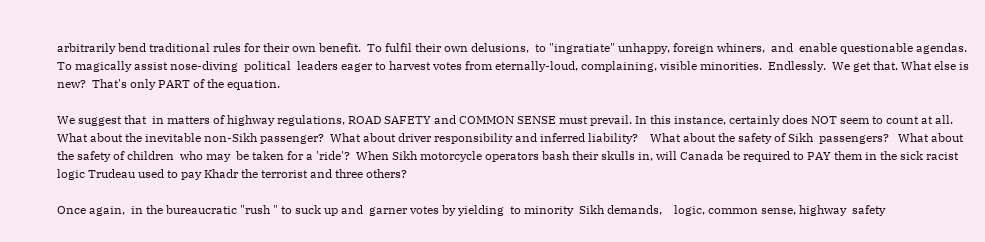arbitrarily bend traditional rules for their own benefit.  To fulfil their own delusions,  to "ingratiate" unhappy, foreign whiners,  and  enable questionable agendas.   To magically assist nose-diving  political  leaders eager to harvest votes from eternally-loud, complaining, visible minorities.  Endlessly.  We get that. What else is new?  That's only PART of the equation.

We suggest that  in matters of highway regulations, ROAD SAFETY and COMMON SENSE must prevail. In this instance, certainly does NOT seem to count at all.  What about the inevitable non-Sikh passenger?  What about driver responsibility and inferred liability?    What about the safety of Sikh  passengers?   What about the safety of children  who may  be taken for a 'ride'?  When Sikh motorcycle operators bash their skulls in, will Canada be required to PAY them in the sick racist logic Trudeau used to pay Khadr the terrorist and three others?

Once again,  in the bureaucratic "rush " to suck up and  garner votes by yielding  to minority  Sikh demands,    logic, common sense, highway  safety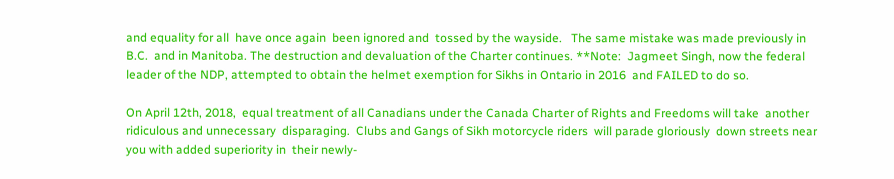and equality for all  have once again  been ignored and  tossed by the wayside.   The same mistake was made previously in B.C.  and in Manitoba. The destruction and devaluation of the Charter continues. **Note:  Jagmeet Singh, now the federal leader of the NDP, attempted to obtain the helmet exemption for Sikhs in Ontario in 2016  and FAILED to do so.

On April 12th, 2018,  equal treatment of all Canadians under the Canada Charter of Rights and Freedoms will take  another ridiculous and unnecessary  disparaging.  Clubs and Gangs of Sikh motorcycle riders  will parade gloriously  down streets near you with added superiority in  their newly-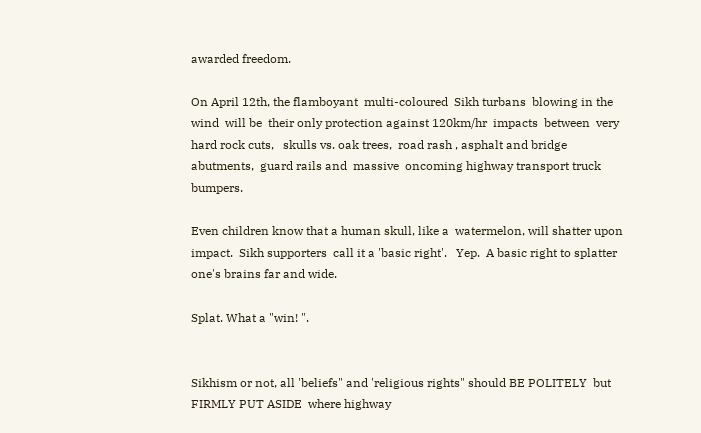awarded freedom.

On April 12th, the flamboyant  multi-coloured  Sikh turbans  blowing in the wind  will be  their only protection against 120km/hr  impacts  between  very hard rock cuts,   skulls vs. oak trees,  road rash , asphalt and bridge abutments,  guard rails and  massive  oncoming highway transport truck bumpers.

Even children know that a human skull, like a  watermelon, will shatter upon impact.  Sikh supporters  call it a 'basic right'.   Yep.  A basic right to splatter one's brains far and wide.

Splat. What a "win! ".


Sikhism or not, all 'beliefs" and 'religious rights" should BE POLITELY  but FIRMLY PUT ASIDE  where highway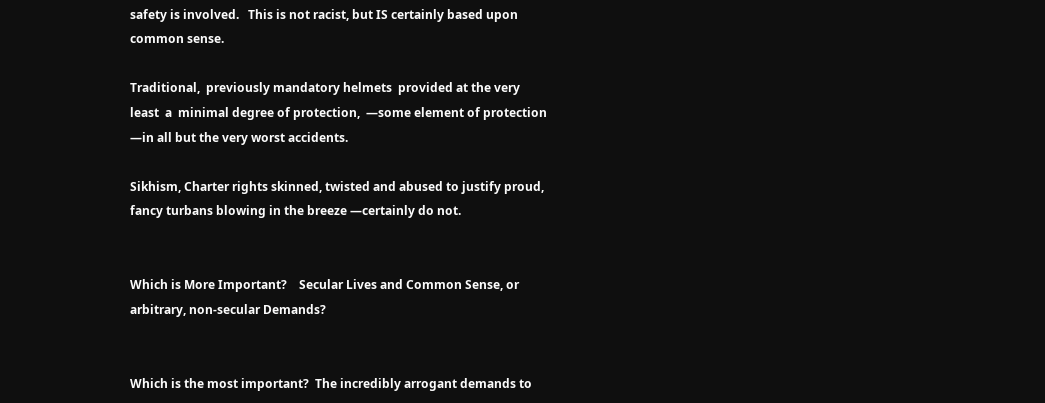safety is involved.   This is not racist, but IS certainly based upon common sense.

Traditional,  previously mandatory helmets  provided at the very least  a  minimal degree of protection,  —some element of protection —in all but the very worst accidents.

Sikhism, Charter rights skinned, twisted and abused to justify proud, fancy turbans blowing in the breeze —certainly do not.


Which is More Important?    Secular Lives and Common Sense, or arbitrary, non-secular Demands?


Which is the most important?  The incredibly arrogant demands to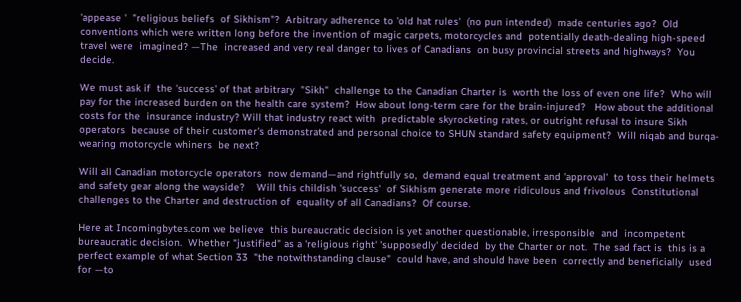'appease '  "religious beliefs  of Sikhism"?  Arbitrary adherence to 'old hat rules'  (no pun intended)  made centuries ago?  Old conventions which were written long before the invention of magic carpets, motorcycles and  potentially death-dealing high-speed travel were  imagined? —The  increased and very real danger to lives of Canadians  on busy provincial streets and highways?  You decide.

We must ask if  the 'success' of that arbitrary  "Sikh"  challenge to the Canadian Charter is  worth the loss of even one life?  Who will pay for the increased burden on the health care system?  How about long-term care for the brain-injured?   How about the additional costs for the  insurance industry? Will that industry react with  predictable skyrocketing rates, or outright refusal to insure Sikh operators  because of their customer's demonstrated and personal choice to SHUN standard safety equipment?  Will niqab and burqa-wearing motorcycle whiners  be next?

Will all Canadian motorcycle operators  now demand—and rightfully so,  demand equal treatment and 'approval'  to toss their helmets and safety gear along the wayside?    Will this childish 'success'  of Sikhism generate more ridiculous and frivolous  Constitutional challenges to the Charter and destruction of  equality of all Canadians?  Of course.

Here at Incomingbytes.com we believe  this bureaucratic decision is yet another questionable, irresponsible  and  incompetent  bureaucratic decision.  Whether "justified" as a 'religious right' 'supposedly' decided  by the Charter or not.  The sad fact is  this is a perfect example of what Section 33  "the notwithstanding clause"  could have, and should have been  correctly and beneficially  used for —to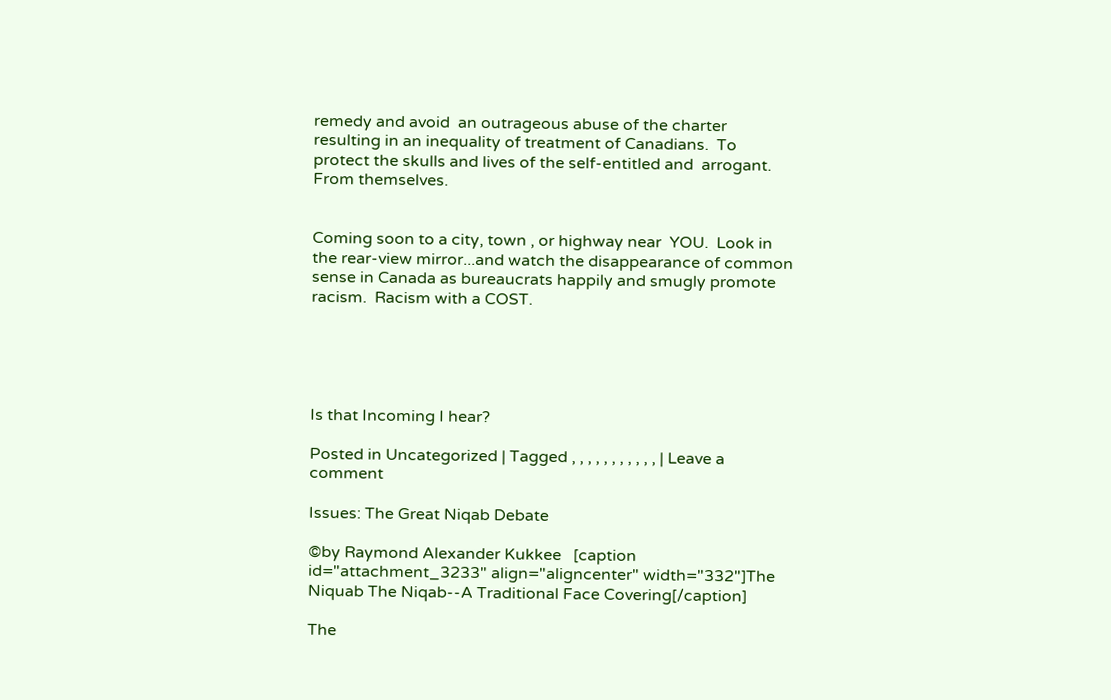remedy and avoid  an outrageous abuse of the charter resulting in an inequality of treatment of Canadians.  To protect the skulls and lives of the self-entitled and  arrogant.  From themselves.


Coming soon to a city, town , or highway near  YOU.  Look in the rear-view mirror...and watch the disappearance of common sense in Canada as bureaucrats happily and smugly promote racism.  Racism with a COST.





Is that Incoming I hear?

Posted in Uncategorized | Tagged , , , , , , , , , , , | Leave a comment

Issues: The Great Niqab Debate

©by Raymond Alexander Kukkee   [caption id="attachment_3233" align="aligncenter" width="332"]The Niquab The Niqab--A Traditional Face Covering[/caption]

The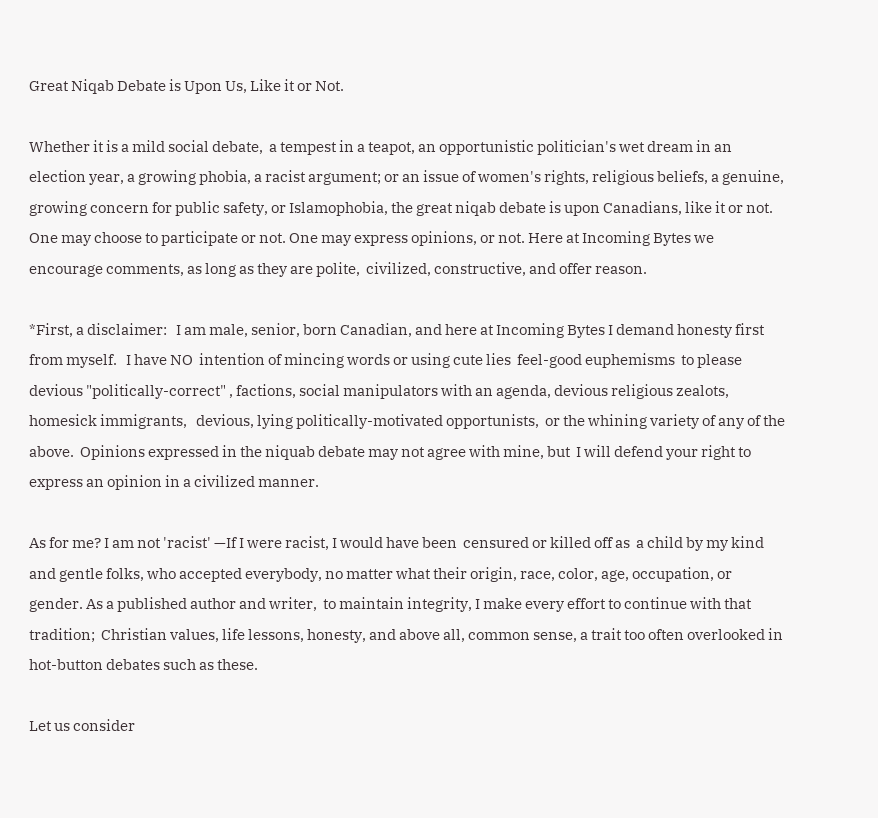Great Niqab Debate is Upon Us, Like it or Not.

Whether it is a mild social debate,  a tempest in a teapot, an opportunistic politician's wet dream in an election year, a growing phobia, a racist argument; or an issue of women's rights, religious beliefs, a genuine, growing concern for public safety, or Islamophobia, the great niqab debate is upon Canadians, like it or not.  One may choose to participate or not. One may express opinions, or not. Here at Incoming Bytes we encourage comments, as long as they are polite,  civilized, constructive, and offer reason.

*First, a disclaimer:   I am male, senior, born Canadian, and here at Incoming Bytes I demand honesty first from myself.   I have NO  intention of mincing words or using cute lies  feel-good euphemisms  to please  devious "politically-correct" , factions, social manipulators with an agenda, devious religious zealots, homesick immigrants,   devious, lying politically-motivated opportunists,  or the whining variety of any of the above.  Opinions expressed in the niquab debate may not agree with mine, but  I will defend your right to express an opinion in a civilized manner.

As for me? I am not 'racist' —If I were racist, I would have been  censured or killed off as  a child by my kind and gentle folks, who accepted everybody, no matter what their origin, race, color, age, occupation, or gender. As a published author and writer,  to maintain integrity, I make every effort to continue with that tradition;  Christian values, life lessons, honesty, and above all, common sense, a trait too often overlooked in hot-button debates such as these.

Let us consider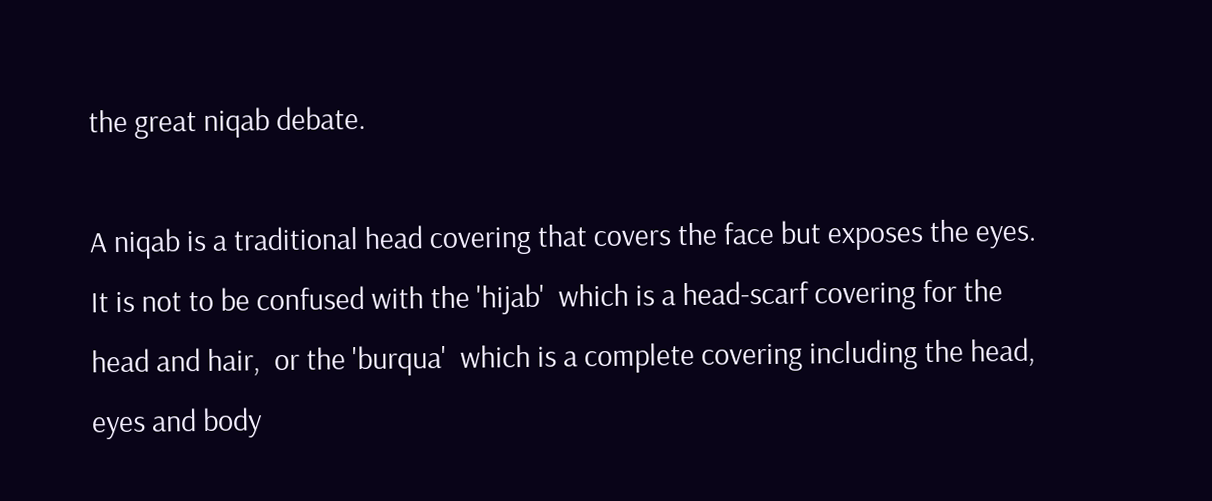the great niqab debate.

A niqab is a traditional head covering that covers the face but exposes the eyes.  It is not to be confused with the 'hijab'  which is a head-scarf covering for the head and hair,  or the 'burqua'  which is a complete covering including the head,  eyes and body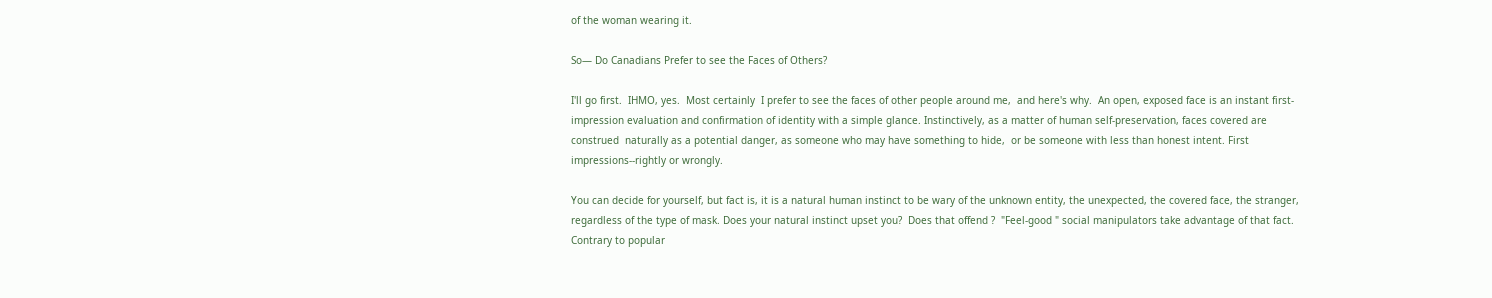of the woman wearing it.

So— Do Canadians Prefer to see the Faces of Others?

I'll go first.  IHMO, yes.  Most certainly  I prefer to see the faces of other people around me,  and here's why.  An open, exposed face is an instant first-impression evaluation and confirmation of identity with a simple glance. Instinctively, as a matter of human self-preservation, faces covered are construed  naturally as a potential danger, as someone who may have something to hide,  or be someone with less than honest intent. First impressions--rightly or wrongly.

You can decide for yourself, but fact is, it is a natural human instinct to be wary of the unknown entity, the unexpected, the covered face, the stranger, regardless of the type of mask. Does your natural instinct upset you?  Does that offend ?  "Feel-good " social manipulators take advantage of that fact.  Contrary to popular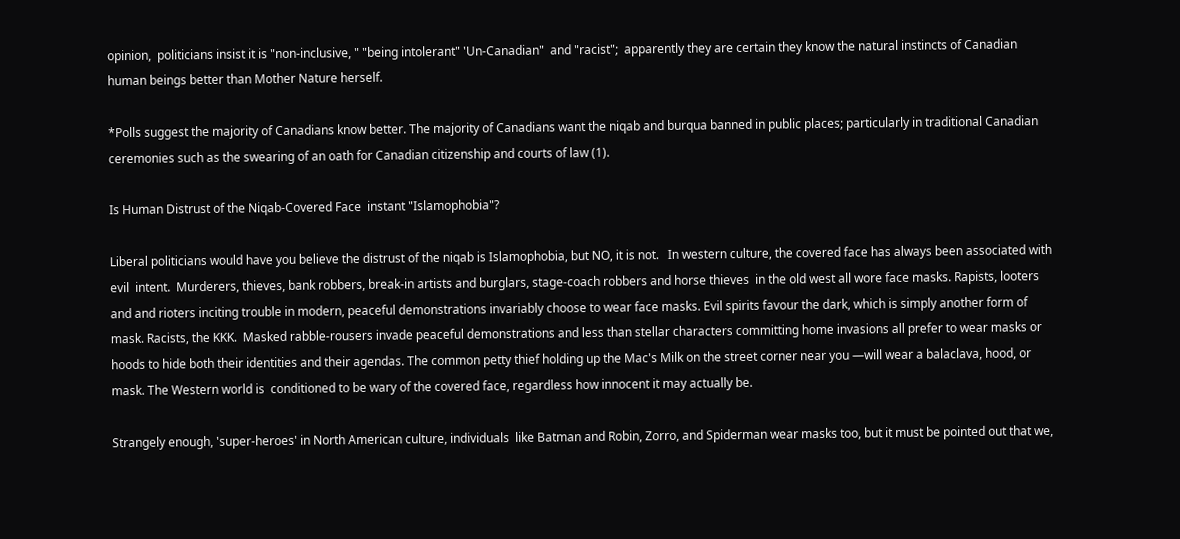opinion,  politicians insist it is "non-inclusive, " "being intolerant" 'Un-Canadian"  and "racist";  apparently they are certain they know the natural instincts of Canadian human beings better than Mother Nature herself.

*Polls suggest the majority of Canadians know better. The majority of Canadians want the niqab and burqua banned in public places; particularly in traditional Canadian ceremonies such as the swearing of an oath for Canadian citizenship and courts of law (1).

Is Human Distrust of the Niqab-Covered Face  instant "Islamophobia"?

Liberal politicians would have you believe the distrust of the niqab is Islamophobia, but NO, it is not.   In western culture, the covered face has always been associated with evil  intent.  Murderers, thieves, bank robbers, break-in artists and burglars, stage-coach robbers and horse thieves  in the old west all wore face masks. Rapists, looters and and rioters inciting trouble in modern, peaceful demonstrations invariably choose to wear face masks. Evil spirits favour the dark, which is simply another form of mask. Racists, the KKK.  Masked rabble-rousers invade peaceful demonstrations and less than stellar characters committing home invasions all prefer to wear masks or hoods to hide both their identities and their agendas. The common petty thief holding up the Mac's Milk on the street corner near you —will wear a balaclava, hood, or mask. The Western world is  conditioned to be wary of the covered face, regardless how innocent it may actually be.

Strangely enough, 'super-heroes' in North American culture, individuals  like Batman and Robin, Zorro, and Spiderman wear masks too, but it must be pointed out that we,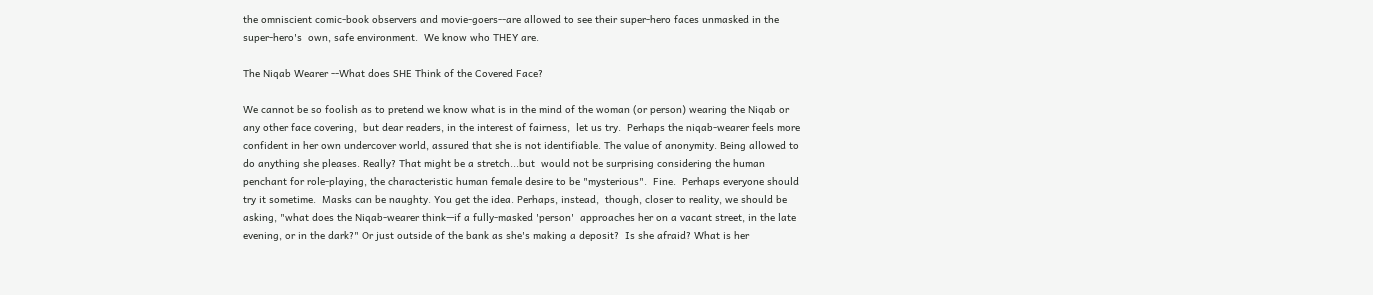the omniscient comic-book observers and movie-goers--are allowed to see their super-hero faces unmasked in the super-hero's  own, safe environment.  We know who THEY are.

The Niqab Wearer --What does SHE Think of the Covered Face?

We cannot be so foolish as to pretend we know what is in the mind of the woman (or person) wearing the Niqab or any other face covering,  but dear readers, in the interest of fairness,  let us try.  Perhaps the niqab-wearer feels more confident in her own undercover world, assured that she is not identifiable. The value of anonymity. Being allowed to do anything she pleases. Really? That might be a stretch...but  would not be surprising considering the human penchant for role-playing, the characteristic human female desire to be "mysterious".  Fine.  Perhaps everyone should try it sometime.  Masks can be naughty. You get the idea. Perhaps, instead,  though, closer to reality, we should be asking, "what does the Niqab-wearer think—if a fully-masked 'person'  approaches her on a vacant street, in the late evening, or in the dark?" Or just outside of the bank as she's making a deposit?  Is she afraid? What is her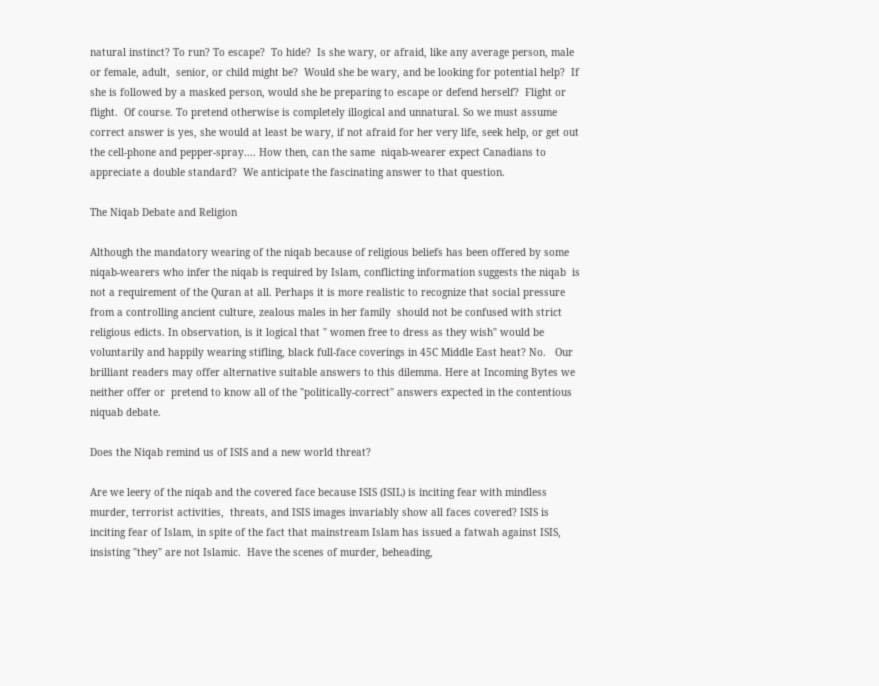natural instinct? To run? To escape?  To hide?  Is she wary, or afraid, like any average person, male or female, adult,  senior, or child might be?  Would she be wary, and be looking for potential help?  If she is followed by a masked person, would she be preparing to escape or defend herself?  Flight or flight.  Of course. To pretend otherwise is completely illogical and unnatural. So we must assume correct answer is yes, she would at least be wary, if not afraid for her very life, seek help, or get out the cell-phone and pepper-spray.... How then, can the same  niqab-wearer expect Canadians to appreciate a double standard?  We anticipate the fascinating answer to that question.

The Niqab Debate and Religion

Although the mandatory wearing of the niqab because of religious beliefs has been offered by some niqab-wearers who infer the niqab is required by Islam, conflicting information suggests the niqab  is not a requirement of the Quran at all. Perhaps it is more realistic to recognize that social pressure from a controlling ancient culture, zealous males in her family  should not be confused with strict religious edicts. In observation, is it logical that " women free to dress as they wish" would be voluntarily and happily wearing stifling, black full-face coverings in 45C Middle East heat? No.   Our brilliant readers may offer alternative suitable answers to this dilemma. Here at Incoming Bytes we neither offer or  pretend to know all of the "politically-correct" answers expected in the contentious niquab debate.

Does the Niqab remind us of ISIS and a new world threat?

Are we leery of the niqab and the covered face because ISIS (ISIL) is inciting fear with mindless murder, terrorist activities,  threats, and ISIS images invariably show all faces covered? ISIS is inciting fear of Islam, in spite of the fact that mainstream Islam has issued a fatwah against ISIS, insisting "they" are not Islamic.  Have the scenes of murder, beheading,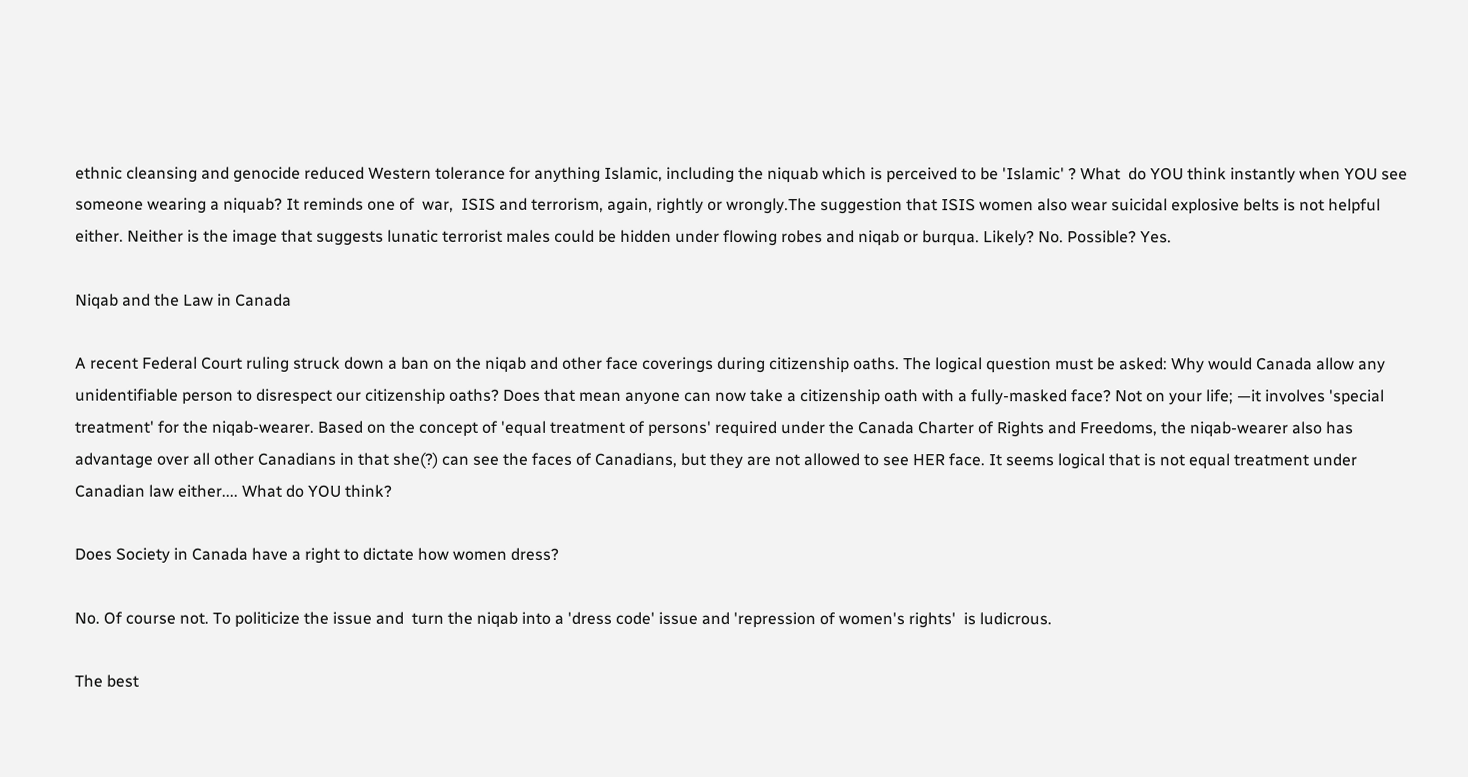ethnic cleansing and genocide reduced Western tolerance for anything Islamic, including the niquab which is perceived to be 'Islamic' ? What  do YOU think instantly when YOU see someone wearing a niquab? It reminds one of  war,  ISIS and terrorism, again, rightly or wrongly.The suggestion that ISIS women also wear suicidal explosive belts is not helpful either. Neither is the image that suggests lunatic terrorist males could be hidden under flowing robes and niqab or burqua. Likely? No. Possible? Yes.

Niqab and the Law in Canada

A recent Federal Court ruling struck down a ban on the niqab and other face coverings during citizenship oaths. The logical question must be asked: Why would Canada allow any unidentifiable person to disrespect our citizenship oaths? Does that mean anyone can now take a citizenship oath with a fully-masked face? Not on your life; —it involves 'special treatment' for the niqab-wearer. Based on the concept of 'equal treatment of persons' required under the Canada Charter of Rights and Freedoms, the niqab-wearer also has advantage over all other Canadians in that she(?) can see the faces of Canadians, but they are not allowed to see HER face. It seems logical that is not equal treatment under Canadian law either.... What do YOU think?

Does Society in Canada have a right to dictate how women dress?

No. Of course not. To politicize the issue and  turn the niqab into a 'dress code' issue and 'repression of women's rights'  is ludicrous.

The best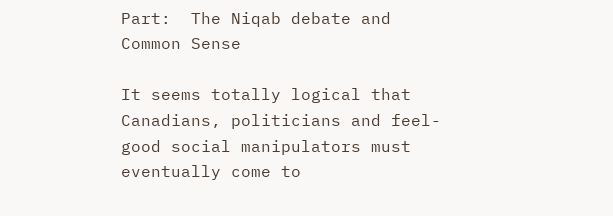Part:  The Niqab debate and Common Sense

It seems totally logical that Canadians, politicians and feel-good social manipulators must eventually come to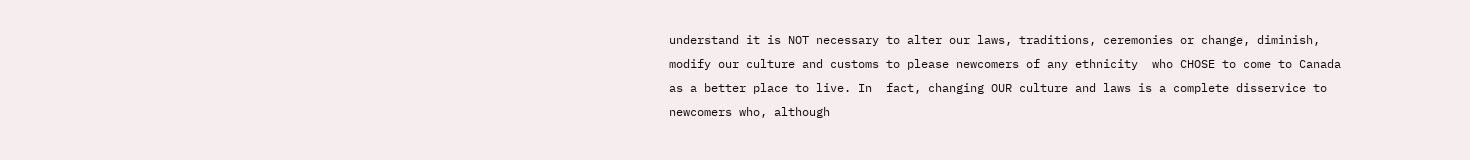understand it is NOT necessary to alter our laws, traditions, ceremonies or change, diminish, modify our culture and customs to please newcomers of any ethnicity  who CHOSE to come to Canada as a better place to live. In  fact, changing OUR culture and laws is a complete disservice to newcomers who, although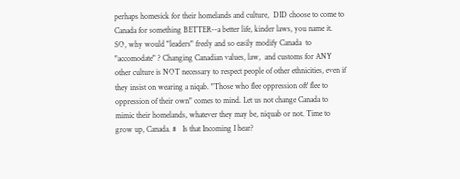perhaps homesick for their homelands and culture,  DID choose to come to Canada for something BETTER--a better life, kinder laws, you name it.  SO, why would "leaders" freely and so easily modify Canada  to "accomodate" ? Changing Canadian values, law,  and customs for ANY other culture is NOT necessary to respect people of other ethnicities, even if they insist on wearing a niqab. "Those who flee oppression oft' flee to oppression of their own" comes to mind. Let us not change Canada to mimic their homelands, whatever they may be, niquab or not. Time to grow up, Canada. #   Is that Incoming I hear?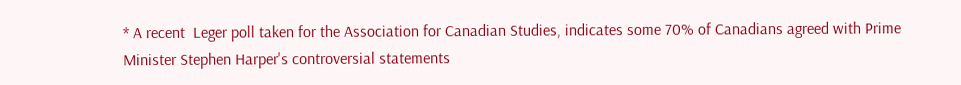* A recent  Leger poll taken for the Association for Canadian Studies, indicates some 70% of Canadians agreed with Prime Minister Stephen Harper's controversial statements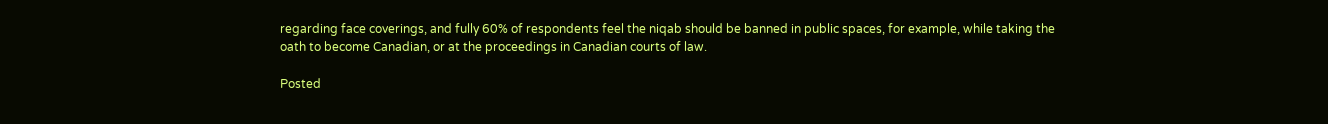regarding face coverings, and fully 60% of respondents feel the niqab should be banned in public spaces, for example, while taking the oath to become Canadian, or at the proceedings in Canadian courts of law.

Posted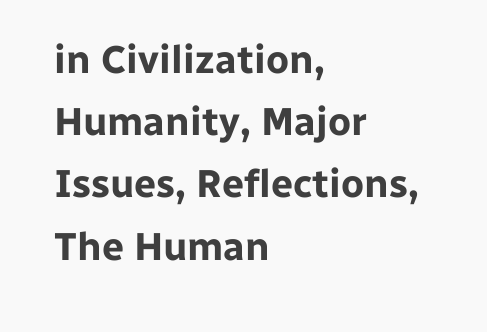in Civilization, Humanity, Major Issues, Reflections, The Human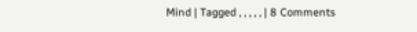Mind | Tagged , , , , , | 8 Comments